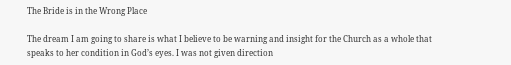The Bride is in the Wrong Place

The dream I am going to share is what I believe to be warning and insight for the Church as a whole that speaks to her condition in God’s eyes. I was not given direction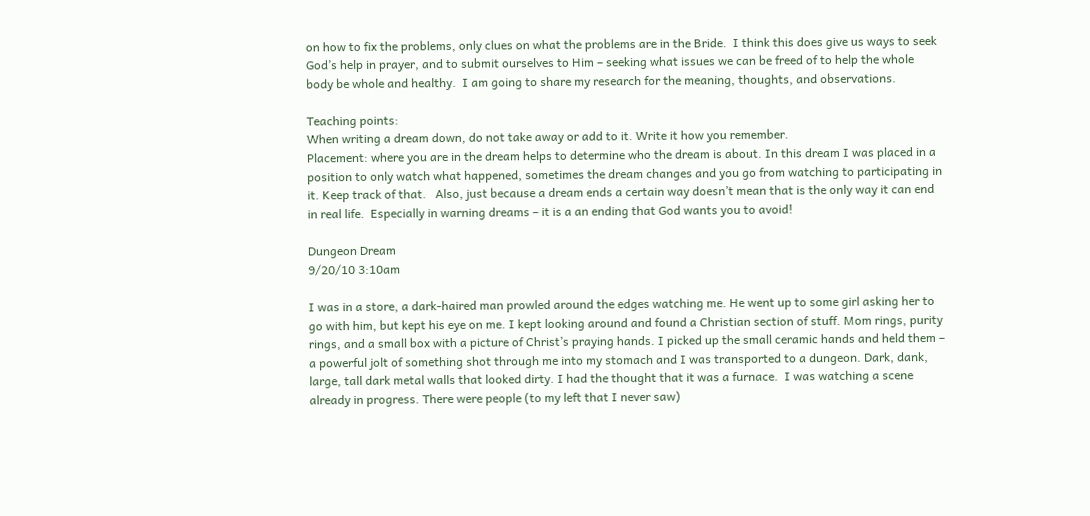on how to fix the problems, only clues on what the problems are in the Bride.  I think this does give us ways to seek God’s help in prayer, and to submit ourselves to Him – seeking what issues we can be freed of to help the whole body be whole and healthy.  I am going to share my research for the meaning, thoughts, and observations.

Teaching points:
When writing a dream down, do not take away or add to it. Write it how you remember.
Placement: where you are in the dream helps to determine who the dream is about. In this dream I was placed in a position to only watch what happened, sometimes the dream changes and you go from watching to participating in it. Keep track of that.   Also, just because a dream ends a certain way doesn’t mean that is the only way it can end in real life.  Especially in warning dreams – it is a an ending that God wants you to avoid!

Dungeon Dream
9/20/10 3:10am

I was in a store, a dark-haired man prowled around the edges watching me. He went up to some girl asking her to go with him, but kept his eye on me. I kept looking around and found a Christian section of stuff. Mom rings, purity rings, and a small box with a picture of Christ’s praying hands. I picked up the small ceramic hands and held them – a powerful jolt of something shot through me into my stomach and I was transported to a dungeon. Dark, dank, large, tall dark metal walls that looked dirty. I had the thought that it was a furnace.  I was watching a scene already in progress. There were people (to my left that I never saw)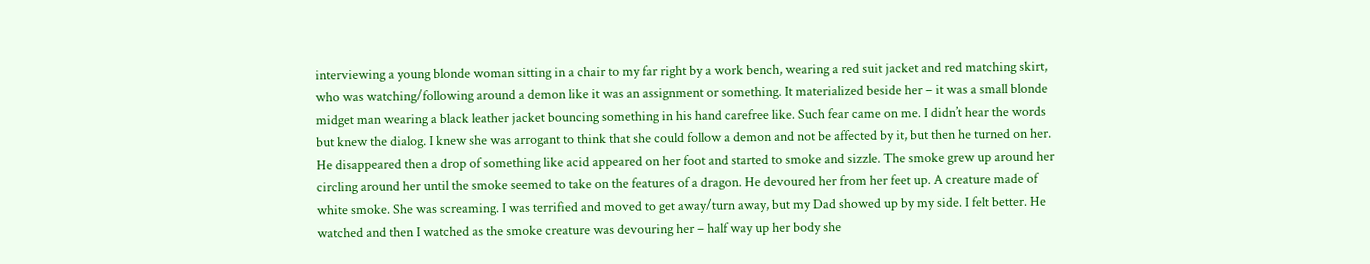interviewing a young blonde woman sitting in a chair to my far right by a work bench, wearing a red suit jacket and red matching skirt, who was watching/following around a demon like it was an assignment or something. It materialized beside her – it was a small blonde midget man wearing a black leather jacket bouncing something in his hand carefree like. Such fear came on me. I didn’t hear the words but knew the dialog. I knew she was arrogant to think that she could follow a demon and not be affected by it, but then he turned on her. He disappeared then a drop of something like acid appeared on her foot and started to smoke and sizzle. The smoke grew up around her circling around her until the smoke seemed to take on the features of a dragon. He devoured her from her feet up. A creature made of white smoke. She was screaming. I was terrified and moved to get away/turn away, but my Dad showed up by my side. I felt better. He watched and then I watched as the smoke creature was devouring her – half way up her body she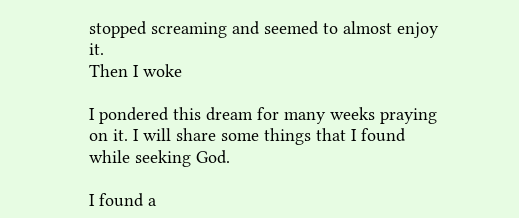stopped screaming and seemed to almost enjoy it.
Then I woke

I pondered this dream for many weeks praying on it. I will share some things that I found while seeking God.

I found a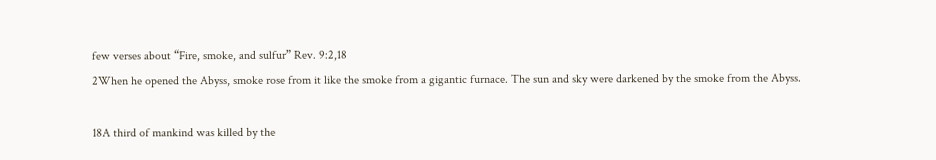few verses about “Fire, smoke, and sulfur” Rev. 9:2,18
2When he opened the Abyss, smoke rose from it like the smoke from a gigantic furnace. The sun and sky were darkened by the smoke from the Abyss.

18A third of mankind was killed by the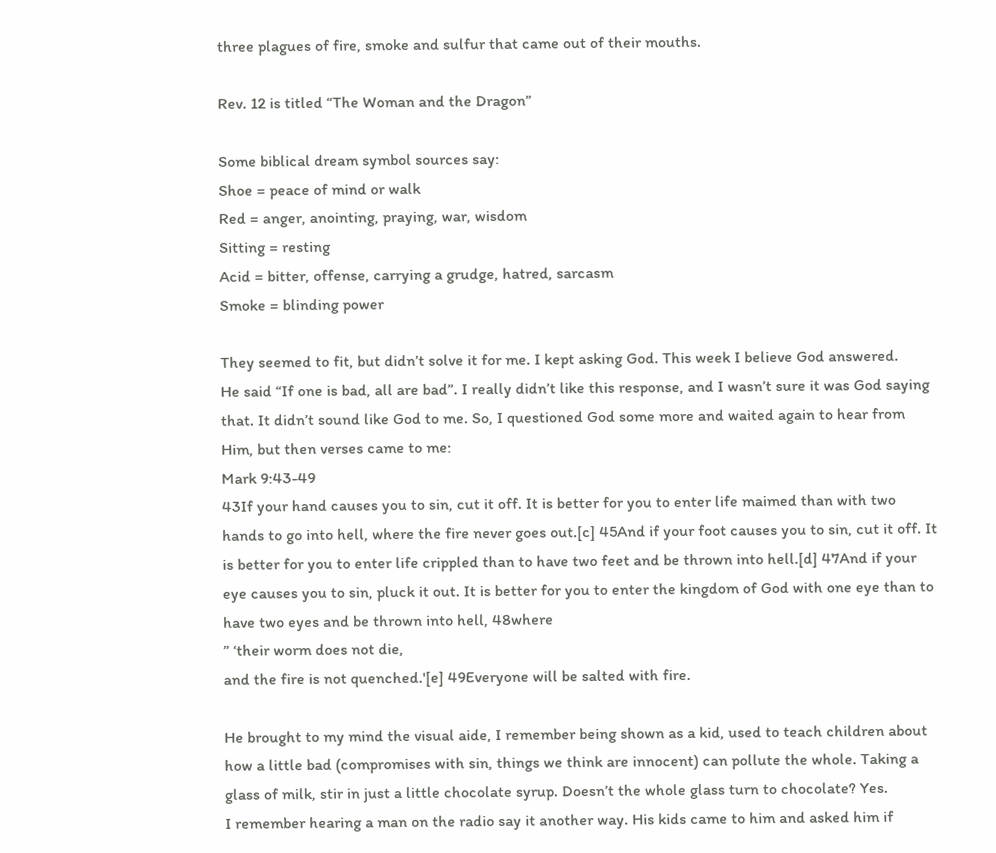three plagues of fire, smoke and sulfur that came out of their mouths.

Rev. 12 is titled “The Woman and the Dragon”

Some biblical dream symbol sources say:
Shoe = peace of mind or walk
Red = anger, anointing, praying, war, wisdom
Sitting = resting
Acid = bitter, offense, carrying a grudge, hatred, sarcasm
Smoke = blinding power

They seemed to fit, but didn’t solve it for me. I kept asking God. This week I believe God answered.
He said “If one is bad, all are bad”. I really didn’t like this response, and I wasn’t sure it was God saying that. It didn’t sound like God to me. So, I questioned God some more and waited again to hear from Him, but then verses came to me:
Mark 9:43-49
43If your hand causes you to sin, cut it off. It is better for you to enter life maimed than with two hands to go into hell, where the fire never goes out.[c] 45And if your foot causes you to sin, cut it off. It is better for you to enter life crippled than to have two feet and be thrown into hell.[d] 47And if your eye causes you to sin, pluck it out. It is better for you to enter the kingdom of God with one eye than to have two eyes and be thrown into hell, 48where
” ‘their worm does not die,
and the fire is not quenched.'[e] 49Everyone will be salted with fire.

He brought to my mind the visual aide, I remember being shown as a kid, used to teach children about how a little bad (compromises with sin, things we think are innocent) can pollute the whole. Taking a glass of milk, stir in just a little chocolate syrup. Doesn’t the whole glass turn to chocolate? Yes.
I remember hearing a man on the radio say it another way. His kids came to him and asked him if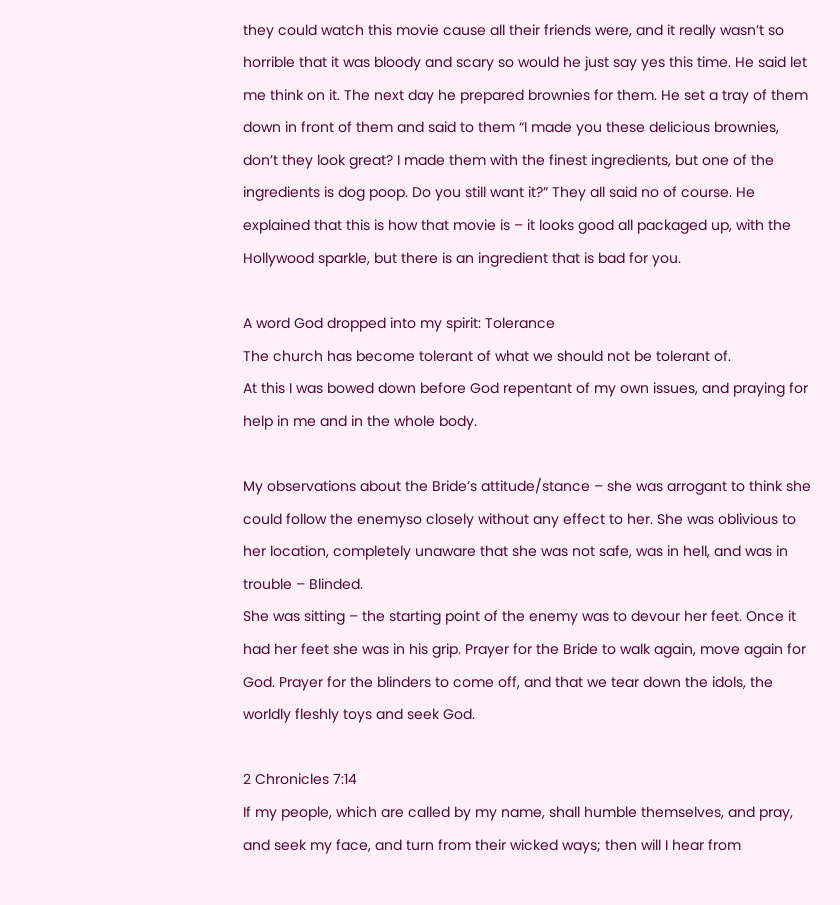they could watch this movie cause all their friends were, and it really wasn’t so horrible that it was bloody and scary so would he just say yes this time. He said let me think on it. The next day he prepared brownies for them. He set a tray of them down in front of them and said to them “I made you these delicious brownies, don’t they look great? I made them with the finest ingredients, but one of the ingredients is dog poop. Do you still want it?” They all said no of course. He explained that this is how that movie is – it looks good all packaged up, with the Hollywood sparkle, but there is an ingredient that is bad for you.

A word God dropped into my spirit: Tolerance
The church has become tolerant of what we should not be tolerant of.
At this I was bowed down before God repentant of my own issues, and praying for help in me and in the whole body.

My observations about the Bride’s attitude/stance – she was arrogant to think she could follow the enemyso closely without any effect to her. She was oblivious to her location, completely unaware that she was not safe, was in hell, and was in trouble – Blinded.
She was sitting – the starting point of the enemy was to devour her feet. Once it had her feet she was in his grip. Prayer for the Bride to walk again, move again for God. Prayer for the blinders to come off, and that we tear down the idols, the worldly fleshly toys and seek God.

2 Chronicles 7:14
If my people, which are called by my name, shall humble themselves, and pray, and seek my face, and turn from their wicked ways; then will I hear from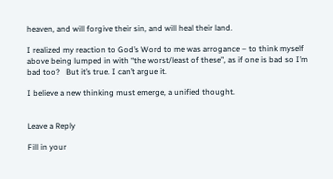heaven, and will forgive their sin, and will heal their land.

I realized my reaction to God’s Word to me was arrogance – to think myself above being lumped in with “the worst/least of these”, as if one is bad so I’m bad too?   But it’s true. I can’t argue it.

I believe a new thinking must emerge, a unified thought.


Leave a Reply

Fill in your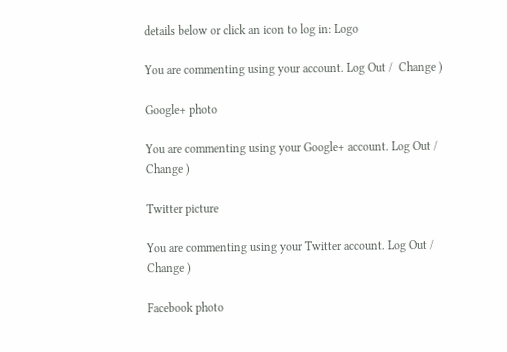details below or click an icon to log in: Logo

You are commenting using your account. Log Out /  Change )

Google+ photo

You are commenting using your Google+ account. Log Out /  Change )

Twitter picture

You are commenting using your Twitter account. Log Out /  Change )

Facebook photo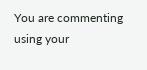You are commenting using your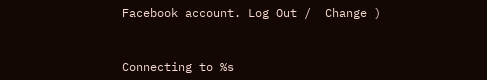Facebook account. Log Out /  Change )


Connecting to %s